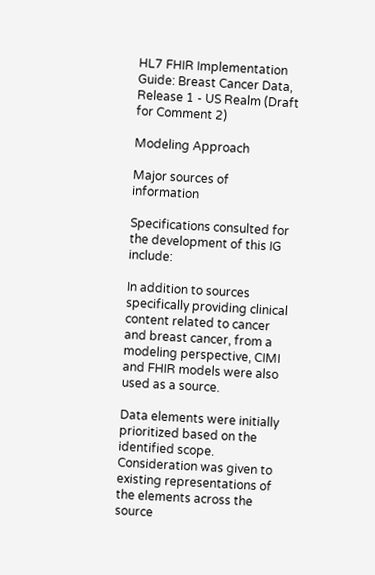HL7 FHIR Implementation Guide: Breast Cancer Data, Release 1 - US Realm (Draft for Comment 2)

Modeling Approach

Major sources of information

Specifications consulted for the development of this IG include:

In addition to sources specifically providing clinical content related to cancer and breast cancer, from a modeling perspective, CIMI and FHIR models were also used as a source.

Data elements were initially prioritized based on the identified scope. Consideration was given to existing representations of the elements across the source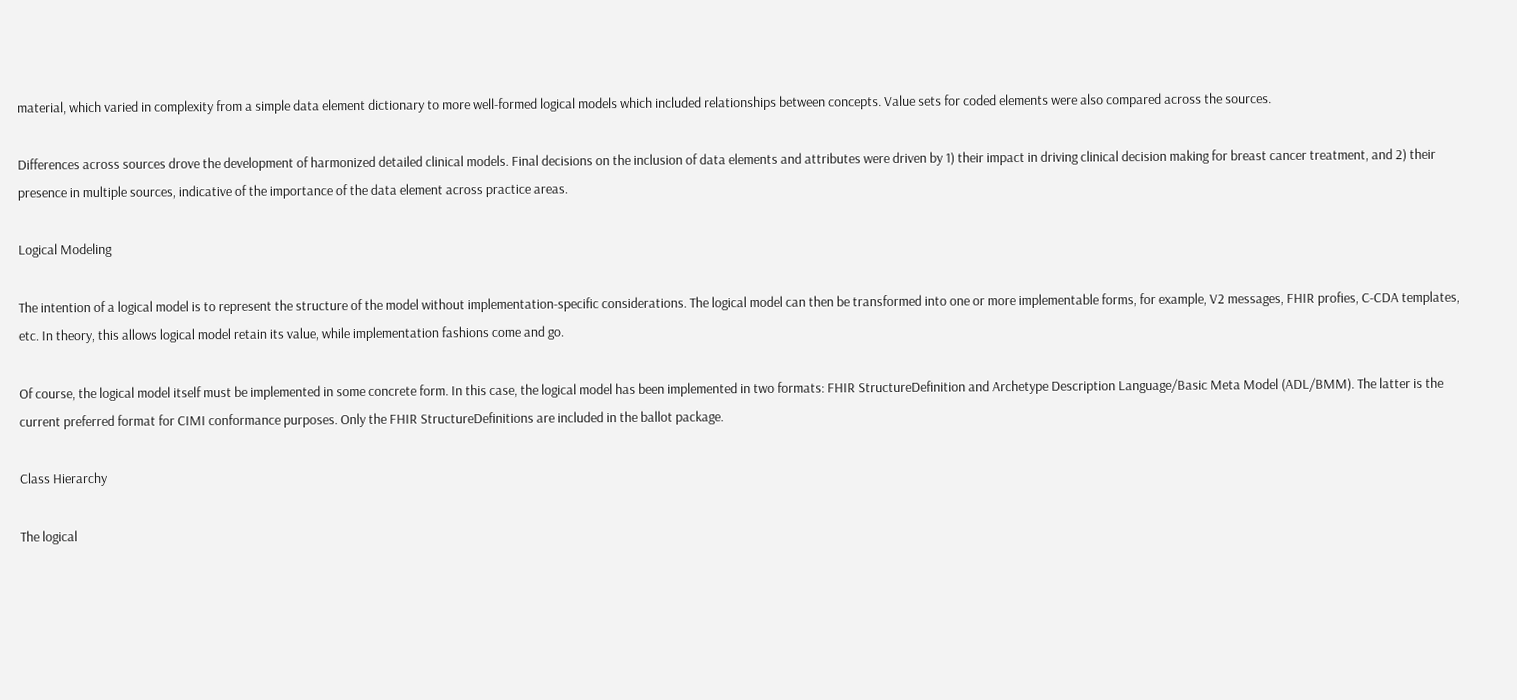material, which varied in complexity from a simple data element dictionary to more well-formed logical models which included relationships between concepts. Value sets for coded elements were also compared across the sources.

Differences across sources drove the development of harmonized detailed clinical models. Final decisions on the inclusion of data elements and attributes were driven by 1) their impact in driving clinical decision making for breast cancer treatment, and 2) their presence in multiple sources, indicative of the importance of the data element across practice areas.

Logical Modeling

The intention of a logical model is to represent the structure of the model without implementation-specific considerations. The logical model can then be transformed into one or more implementable forms, for example, V2 messages, FHIR profies, C-CDA templates, etc. In theory, this allows logical model retain its value, while implementation fashions come and go.

Of course, the logical model itself must be implemented in some concrete form. In this case, the logical model has been implemented in two formats: FHIR StructureDefinition and Archetype Description Language/Basic Meta Model (ADL/BMM). The latter is the current preferred format for CIMI conformance purposes. Only the FHIR StructureDefinitions are included in the ballot package.

Class Hierarchy

The logical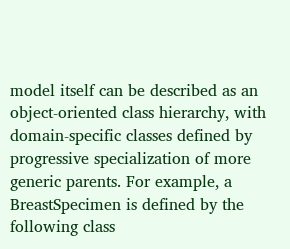model itself can be described as an object-oriented class hierarchy, with domain-specific classes defined by progressive specialization of more generic parents. For example, a BreastSpecimen is defined by the following class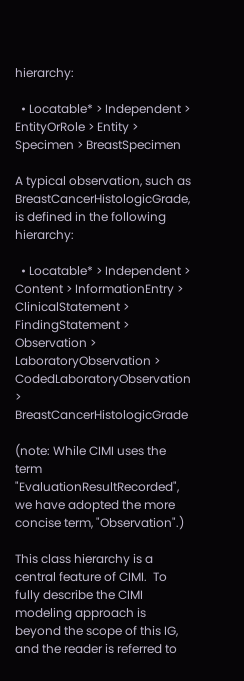hierarchy:

  • Locatable* > Independent > EntityOrRole > Entity > Specimen > BreastSpecimen

A typical observation, such as BreastCancerHistologicGrade, is defined in the following hierarchy:

  • Locatable* > Independent > Content > InformationEntry > ClinicalStatement > FindingStatement > Observation > LaboratoryObservation > CodedLaboratoryObservation > BreastCancerHistologicGrade

(note: While CIMI uses the term "EvaluationResultRecorded", we have adopted the more concise term, "Observation".)

This class hierarchy is a central feature of CIMI.  To fully describe the CIMI modeling approach is beyond the scope of this IG, and the reader is referred to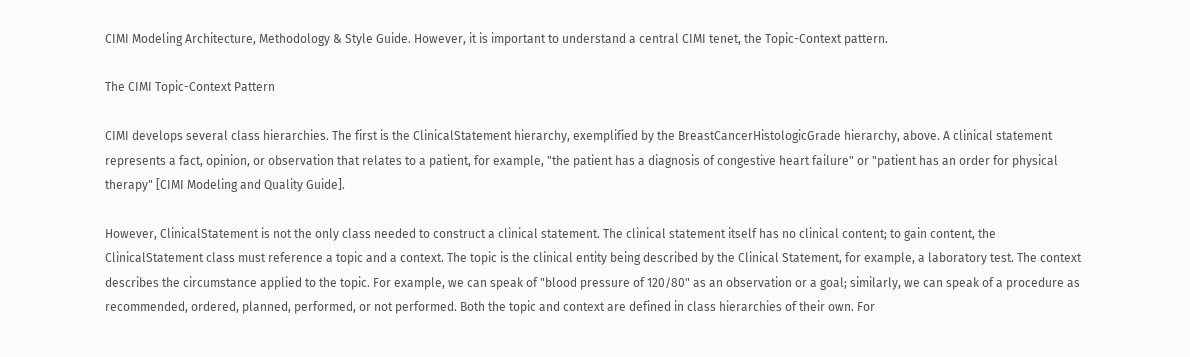CIMI Modeling Architecture, Methodology & Style Guide. However, it is important to understand a central CIMI tenet, the Topic-Context pattern.

The CIMI Topic-Context Pattern

CIMI develops several class hierarchies. The first is the ClinicalStatement hierarchy, exemplified by the BreastCancerHistologicGrade hierarchy, above. A clinical statement represents a fact, opinion, or observation that relates to a patient, for example, "the patient has a diagnosis of congestive heart failure" or "patient has an order for physical therapy" [CIMI Modeling and Quality Guide].

However, ClinicalStatement is not the only class needed to construct a clinical statement. The clinical statement itself has no clinical content; to gain content, the ClinicalStatement class must reference a topic and a context. The topic is the clinical entity being described by the Clinical Statement, for example, a laboratory test. The context describes the circumstance applied to the topic. For example, we can speak of "blood pressure of 120/80" as an observation or a goal; similarly, we can speak of a procedure as recommended, ordered, planned, performed, or not performed. Both the topic and context are defined in class hierarchies of their own. For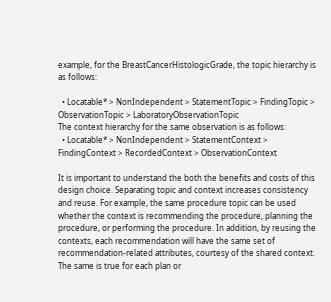example, for the BreastCancerHistologicGrade, the topic hierarchy is as follows:

  • Locatable* > NonIndependent > StatementTopic > FindingTopic > ObservationTopic > LaboratoryObservationTopic
The context hierarchy for the same observation is as follows:
  • Locatable* > NonIndependent > StatementContext > FindingContext > RecordedContext > ObservationContext

It is important to understand the both the benefits and costs of this design choice. Separating topic and context increases consistency and reuse. For example, the same procedure topic can be used whether the context is recommending the procedure, planning the procedure, or performing the procedure. In addition, by reusing the contexts, each recommendation will have the same set of recommendation-related attributes, courtesy of the shared context. The same is true for each plan or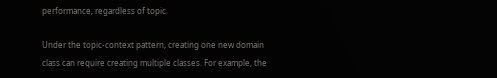performance, regardless of topic.

Under the topic-context pattern, creating one new domain class can require creating multiple classes. For example, the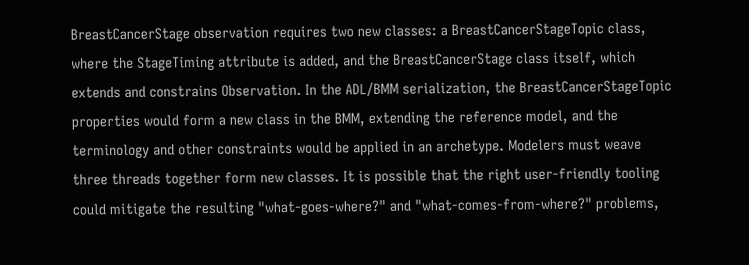BreastCancerStage observation requires two new classes: a BreastCancerStageTopic class, where the StageTiming attribute is added, and the BreastCancerStage class itself, which extends and constrains Observation. In the ADL/BMM serialization, the BreastCancerStageTopic properties would form a new class in the BMM, extending the reference model, and the terminology and other constraints would be applied in an archetype. Modelers must weave three threads together form new classes. It is possible that the right user-friendly tooling could mitigate the resulting "what-goes-where?" and "what-comes-from-where?" problems,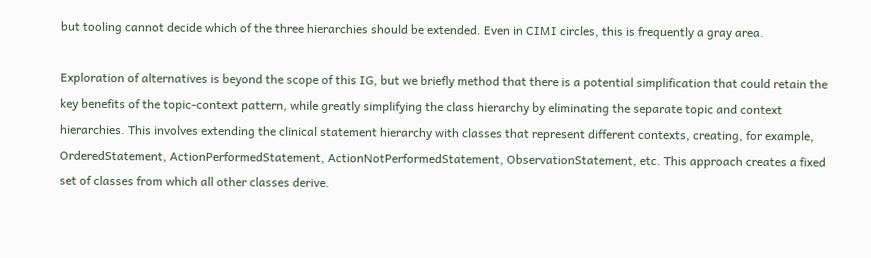but tooling cannot decide which of the three hierarchies should be extended. Even in CIMI circles, this is frequently a gray area.

Exploration of alternatives is beyond the scope of this IG, but we briefly method that there is a potential simplification that could retain the key benefits of the topic-context pattern, while greatly simplifying the class hierarchy by eliminating the separate topic and context hierarchies. This involves extending the clinical statement hierarchy with classes that represent different contexts, creating, for example, OrderedStatement, ActionPerformedStatement, ActionNotPerformedStatement, ObservationStatement, etc. This approach creates a fixed set of classes from which all other classes derive.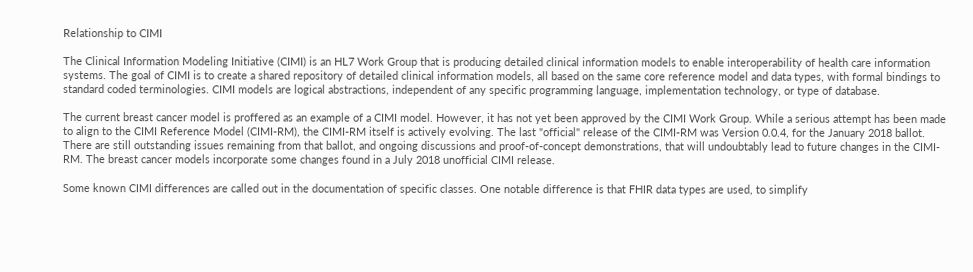Relationship to CIMI

The Clinical Information Modeling Initiative (CIMI) is an HL7 Work Group that is producing detailed clinical information models to enable interoperability of health care information systems. The goal of CIMI is to create a shared repository of detailed clinical information models, all based on the same core reference model and data types, with formal bindings to standard coded terminologies. CIMI models are logical abstractions, independent of any specific programming language, implementation technology, or type of database.

The current breast cancer model is proffered as an example of a CIMI model. However, it has not yet been approved by the CIMI Work Group. While a serious attempt has been made to align to the CIMI Reference Model (CIMI-RM), the CIMI-RM itself is actively evolving. The last "official" release of the CIMI-RM was Version 0.0.4, for the January 2018 ballot. There are still outstanding issues remaining from that ballot, and ongoing discussions and proof-of-concept demonstrations, that will undoubtably lead to future changes in the CIMI-RM. The breast cancer models incorporate some changes found in a July 2018 unofficial CIMI release.

Some known CIMI differences are called out in the documentation of specific classes. One notable difference is that FHIR data types are used, to simplify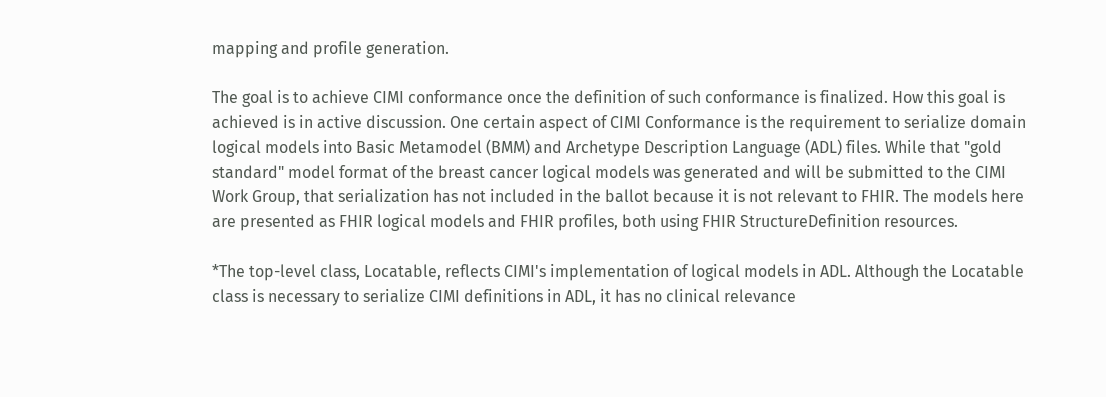mapping and profile generation.

The goal is to achieve CIMI conformance once the definition of such conformance is finalized. How this goal is achieved is in active discussion. One certain aspect of CIMI Conformance is the requirement to serialize domain logical models into Basic Metamodel (BMM) and Archetype Description Language (ADL) files. While that "gold standard" model format of the breast cancer logical models was generated and will be submitted to the CIMI Work Group, that serialization has not included in the ballot because it is not relevant to FHIR. The models here are presented as FHIR logical models and FHIR profiles, both using FHIR StructureDefinition resources.

*The top-level class, Locatable, reflects CIMI's implementation of logical models in ADL. Although the Locatable class is necessary to serialize CIMI definitions in ADL, it has no clinical relevance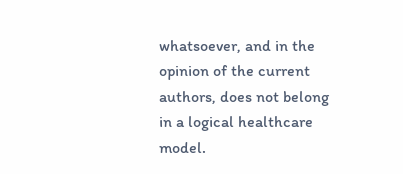whatsoever, and in the opinion of the current authors, does not belong in a logical healthcare model.